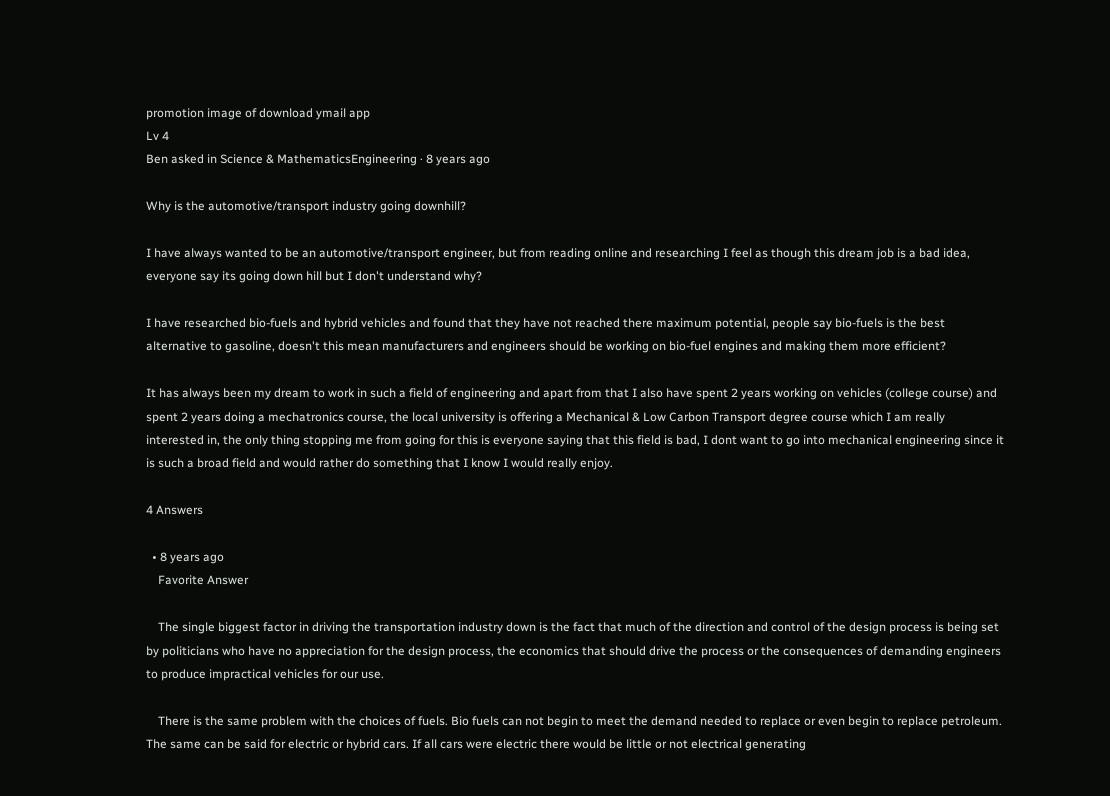promotion image of download ymail app
Lv 4
Ben asked in Science & MathematicsEngineering · 8 years ago

Why is the automotive/transport industry going downhill?

I have always wanted to be an automotive/transport engineer, but from reading online and researching I feel as though this dream job is a bad idea, everyone say its going down hill but I don't understand why?

I have researched bio-fuels and hybrid vehicles and found that they have not reached there maximum potential, people say bio-fuels is the best alternative to gasoline, doesn't this mean manufacturers and engineers should be working on bio-fuel engines and making them more efficient?

It has always been my dream to work in such a field of engineering and apart from that I also have spent 2 years working on vehicles (college course) and spent 2 years doing a mechatronics course, the local university is offering a Mechanical & Low Carbon Transport degree course which I am really interested in, the only thing stopping me from going for this is everyone saying that this field is bad, I dont want to go into mechanical engineering since it is such a broad field and would rather do something that I know I would really enjoy.

4 Answers

  • 8 years ago
    Favorite Answer

    The single biggest factor in driving the transportation industry down is the fact that much of the direction and control of the design process is being set by politicians who have no appreciation for the design process, the economics that should drive the process or the consequences of demanding engineers to produce impractical vehicles for our use.

    There is the same problem with the choices of fuels. Bio fuels can not begin to meet the demand needed to replace or even begin to replace petroleum. The same can be said for electric or hybrid cars. If all cars were electric there would be little or not electrical generating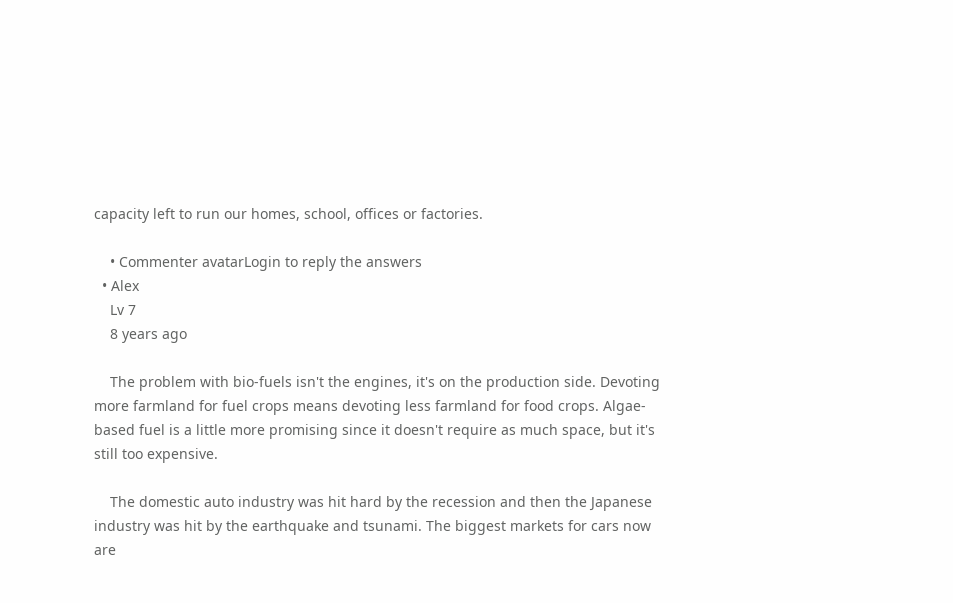capacity left to run our homes, school, offices or factories.

    • Commenter avatarLogin to reply the answers
  • Alex
    Lv 7
    8 years ago

    The problem with bio-fuels isn't the engines, it's on the production side. Devoting more farmland for fuel crops means devoting less farmland for food crops. Algae-based fuel is a little more promising since it doesn't require as much space, but it's still too expensive.

    The domestic auto industry was hit hard by the recession and then the Japanese industry was hit by the earthquake and tsunami. The biggest markets for cars now are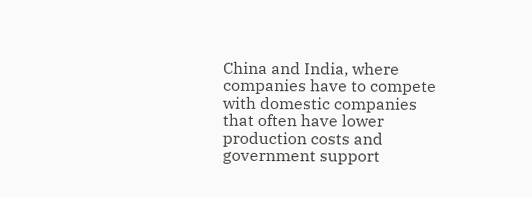China and India, where companies have to compete with domestic companies that often have lower production costs and government support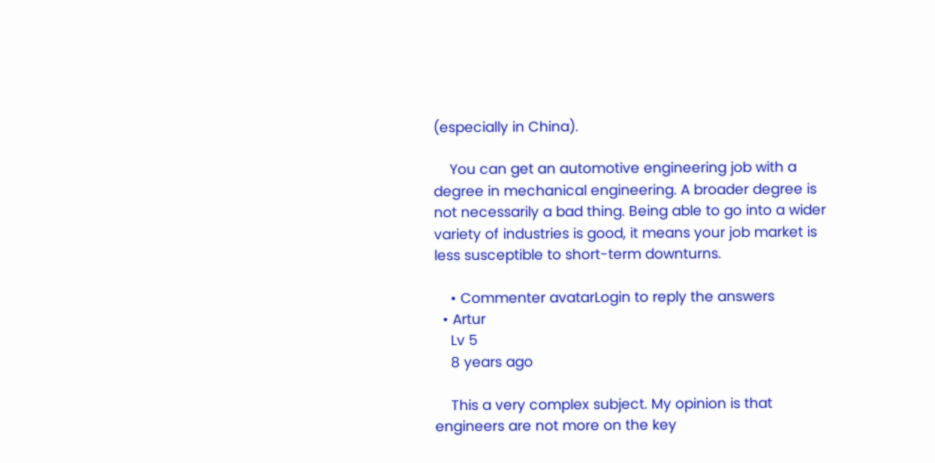(especially in China).

    You can get an automotive engineering job with a degree in mechanical engineering. A broader degree is not necessarily a bad thing. Being able to go into a wider variety of industries is good, it means your job market is less susceptible to short-term downturns.

    • Commenter avatarLogin to reply the answers
  • Artur
    Lv 5
    8 years ago

    This a very complex subject. My opinion is that engineers are not more on the key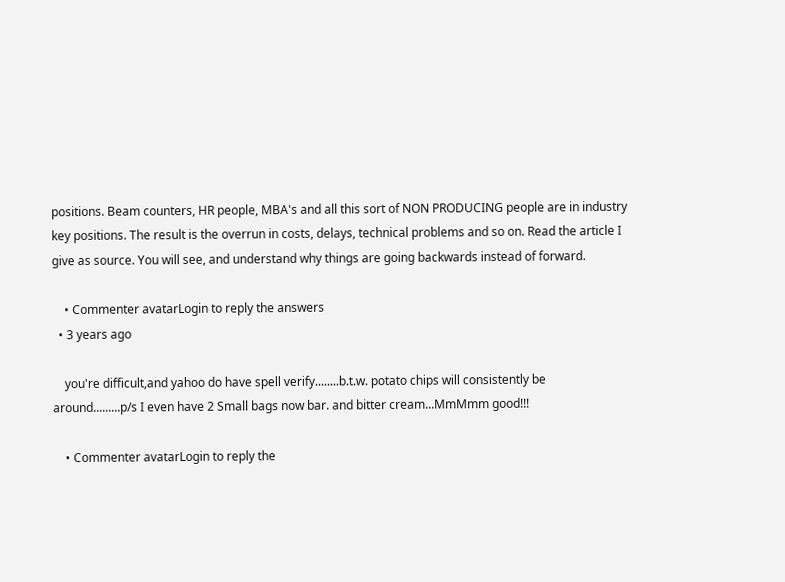positions. Beam counters, HR people, MBA's and all this sort of NON PRODUCING people are in industry key positions. The result is the overrun in costs, delays, technical problems and so on. Read the article I give as source. You will see, and understand why things are going backwards instead of forward.

    • Commenter avatarLogin to reply the answers
  • 3 years ago

    you're difficult,and yahoo do have spell verify........b.t.w. potato chips will consistently be around.........p/s I even have 2 Small bags now bar. and bitter cream...MmMmm good!!!

    • Commenter avatarLogin to reply the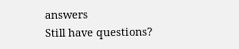answers
Still have questions?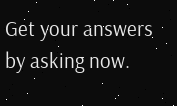Get your answers by asking now.